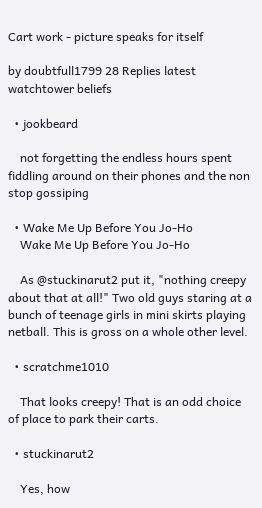Cart work - picture speaks for itself

by doubtfull1799 28 Replies latest watchtower beliefs

  • jookbeard

    not forgetting the endless hours spent fiddling around on their phones and the non stop gossiping

  • Wake Me Up Before You Jo-Ho
    Wake Me Up Before You Jo-Ho

    As @stuckinarut2 put it, "nothing creepy about that at all!" Two old guys staring at a bunch of teenage girls in mini skirts playing netball. This is gross on a whole other level.

  • scratchme1010

    That looks creepy! That is an odd choice of place to park their carts.

  • stuckinarut2

    Yes, how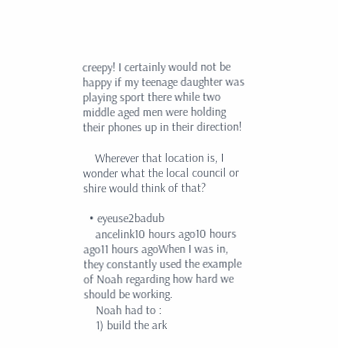creepy! I certainly would not be happy if my teenage daughter was playing sport there while two middle aged men were holding their phones up in their direction!

    Wherever that location is, I wonder what the local council or shire would think of that?

  • eyeuse2badub
    ancelink10 hours ago10 hours ago11 hours agoWhen I was in, they constantly used the example of Noah regarding how hard we should be working.
    Noah had to :
    1) build the ark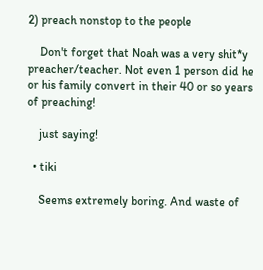2) preach nonstop to the people

    Don't forget that Noah was a very shit*y preacher/teacher. Not even 1 person did he or his family convert in their 40 or so years of preaching!

    just saying!

  • tiki

    Seems extremely boring. And waste of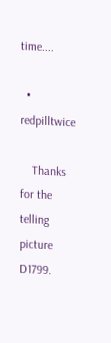time....

  • redpilltwice

    Thanks for the telling picture D1799.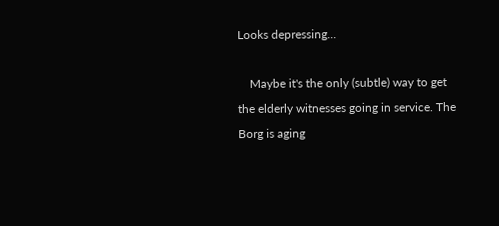Looks depressing...

    Maybe it's the only (subtle) way to get the elderly witnesses going in service. The Borg is aging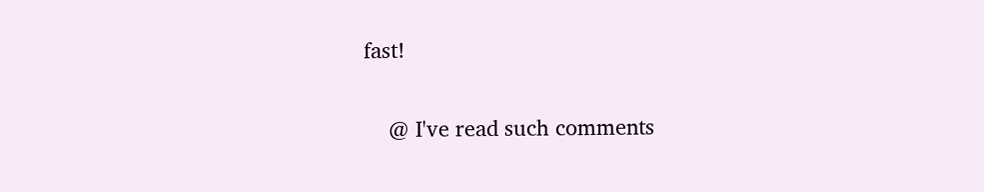fast!

    @ I've read such comments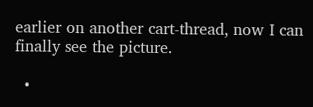earlier on another cart-thread, now I can finally see the picture.

  •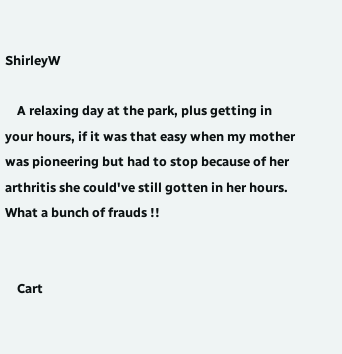ShirleyW

    A relaxing day at the park, plus getting in your hours, if it was that easy when my mother was pioneering but had to stop because of her arthritis she could've still gotten in her hours. What a bunch of frauds !!


    Cart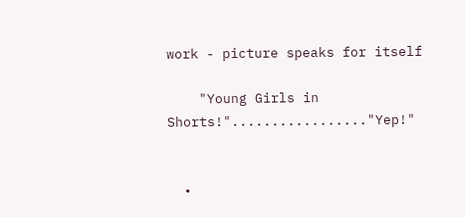work - picture speaks for itself

    "Young Girls in Shorts!"................."Yep!"


  •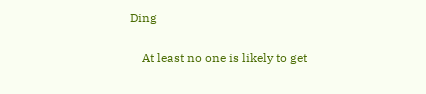Ding

    At least no one is likely to get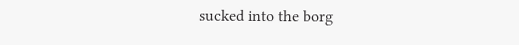sucked into the borg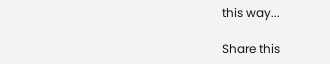this way...

Share this